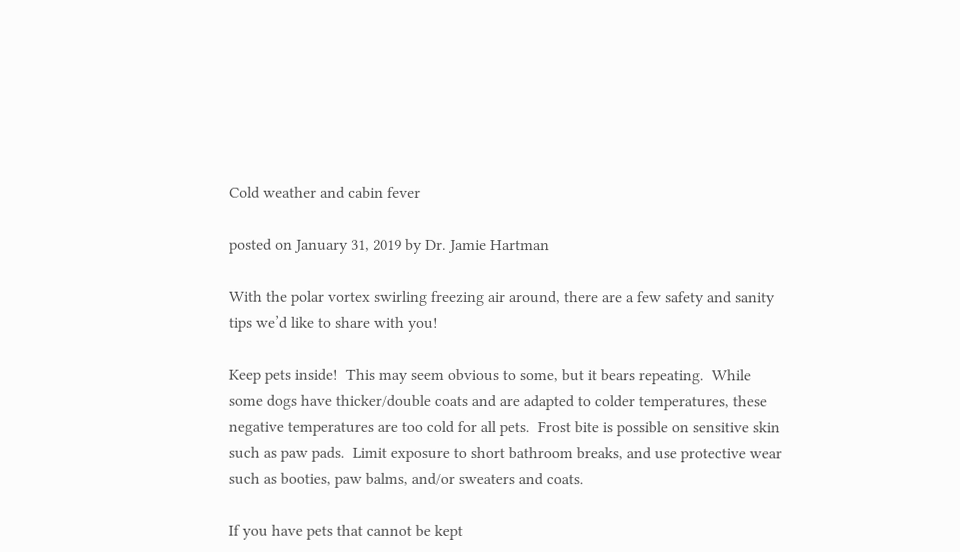Cold weather and cabin fever

posted on January 31, 2019 by Dr. Jamie Hartman

With the polar vortex swirling freezing air around, there are a few safety and sanity tips we’d like to share with you!

Keep pets inside!  This may seem obvious to some, but it bears repeating.  While some dogs have thicker/double coats and are adapted to colder temperatures, these negative temperatures are too cold for all pets.  Frost bite is possible on sensitive skin such as paw pads.  Limit exposure to short bathroom breaks, and use protective wear such as booties, paw balms, and/or sweaters and coats.

If you have pets that cannot be kept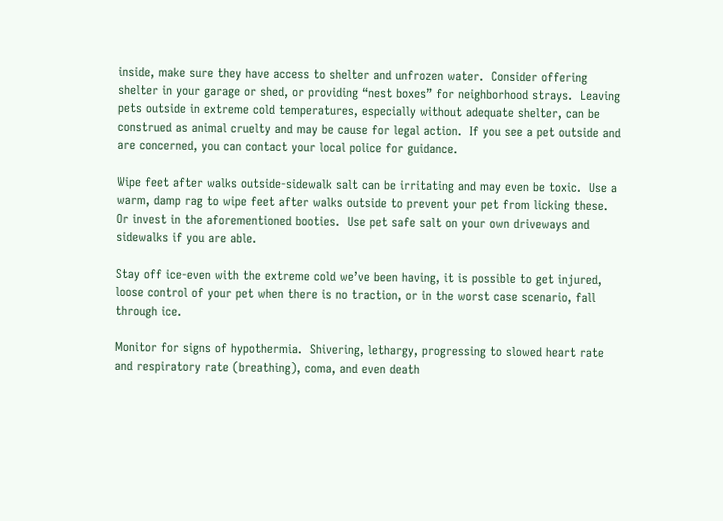inside, make sure they have access to shelter and unfrozen water.  Consider offering shelter in your garage or shed, or providing “nest boxes” for neighborhood strays.  Leaving pets outside in extreme cold temperatures, especially without adequate shelter, can be construed as animal cruelty and may be cause for legal action.  If you see a pet outside and are concerned, you can contact your local police for guidance.

Wipe feet after walks outside-sidewalk salt can be irritating and may even be toxic.  Use a warm, damp rag to wipe feet after walks outside to prevent your pet from licking these.  Or invest in the aforementioned booties.  Use pet safe salt on your own driveways and sidewalks if you are able.

Stay off ice-even with the extreme cold we’ve been having, it is possible to get injured, loose control of your pet when there is no traction, or in the worst case scenario, fall through ice.

Monitor for signs of hypothermia.  Shivering, lethargy, progressing to slowed heart rate and respiratory rate (breathing), coma, and even death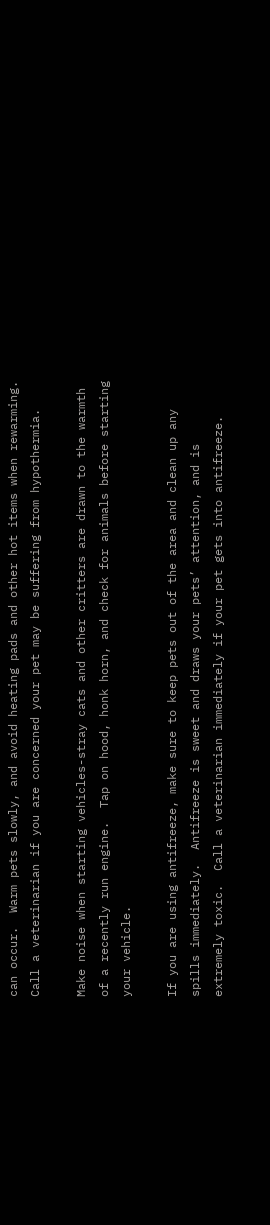can occur.  Warm pets slowly, and avoid heating pads and other hot items when rewarming.  Call a veterinarian if you are concerned your pet may be suffering from hypothermia.

Make noise when starting vehicles-stray cats and other critters are drawn to the warmth of a recently run engine.  Tap on hood, honk horn, and check for animals before starting your vehicle.

If you are using antifreeze, make sure to keep pets out of the area and clean up any spills immediately.  Antifreeze is sweet and draws your pets’ attention, and is extremely toxic.  Call a veterinarian immediately if your pet gets into antifreeze.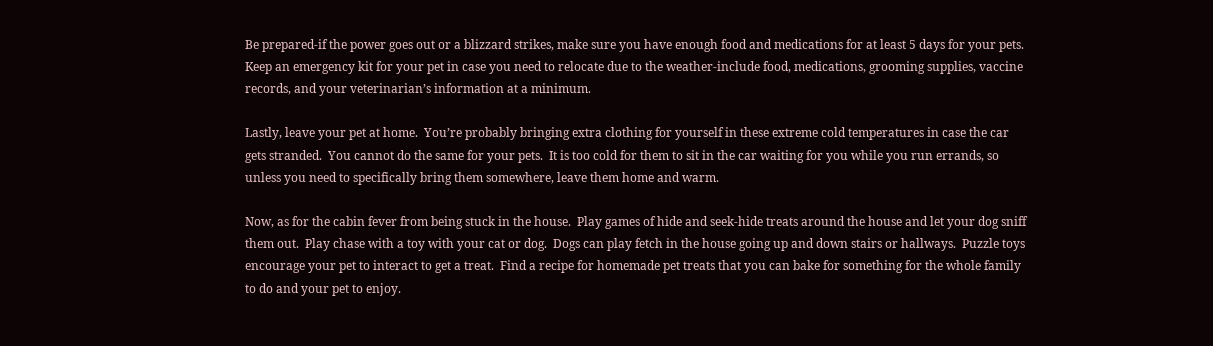Be prepared-if the power goes out or a blizzard strikes, make sure you have enough food and medications for at least 5 days for your pets.  Keep an emergency kit for your pet in case you need to relocate due to the weather-include food, medications, grooming supplies, vaccine records, and your veterinarian’s information at a minimum.

Lastly, leave your pet at home.  You’re probably bringing extra clothing for yourself in these extreme cold temperatures in case the car gets stranded.  You cannot do the same for your pets.  It is too cold for them to sit in the car waiting for you while you run errands, so unless you need to specifically bring them somewhere, leave them home and warm.

Now, as for the cabin fever from being stuck in the house.  Play games of hide and seek-hide treats around the house and let your dog sniff them out.  Play chase with a toy with your cat or dog.  Dogs can play fetch in the house going up and down stairs or hallways.  Puzzle toys encourage your pet to interact to get a treat.  Find a recipe for homemade pet treats that you can bake for something for the whole family to do and your pet to enjoy.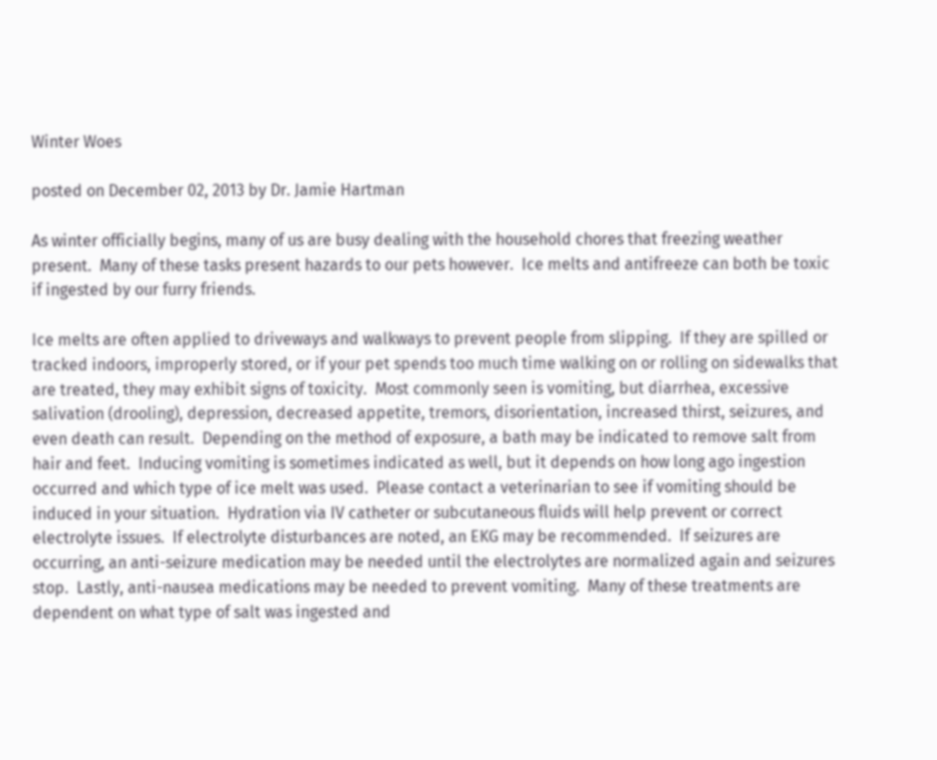Winter Woes

posted on December 02, 2013 by Dr. Jamie Hartman

As winter officially begins, many of us are busy dealing with the household chores that freezing weather present.  Many of these tasks present hazards to our pets however.  Ice melts and antifreeze can both be toxic if ingested by our furry friends.

Ice melts are often applied to driveways and walkways to prevent people from slipping.  If they are spilled or tracked indoors, improperly stored, or if your pet spends too much time walking on or rolling on sidewalks that are treated, they may exhibit signs of toxicity.  Most commonly seen is vomiting, but diarrhea, excessive salivation (drooling), depression, decreased appetite, tremors, disorientation, increased thirst, seizures, and even death can result.  Depending on the method of exposure, a bath may be indicated to remove salt from hair and feet.  Inducing vomiting is sometimes indicated as well, but it depends on how long ago ingestion occurred and which type of ice melt was used.  Please contact a veterinarian to see if vomiting should be induced in your situation.  Hydration via IV catheter or subcutaneous fluids will help prevent or correct electrolyte issues.  If electrolyte disturbances are noted, an EKG may be recommended.  If seizures are occurring, an anti-seizure medication may be needed until the electrolytes are normalized again and seizures stop.  Lastly, anti-nausea medications may be needed to prevent vomiting.  Many of these treatments are dependent on what type of salt was ingested and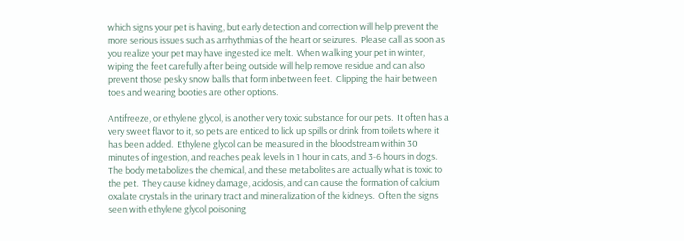which signs your pet is having, but early detection and correction will help prevent the more serious issues such as arrhythmias of the heart or seizures.  Please call as soon as you realize your pet may have ingested ice melt.  When walking your pet in winter, wiping the feet carefully after being outside will help remove residue and can also prevent those pesky snow balls that form inbetween feet.  Clipping the hair between toes and wearing booties are other options.

Antifreeze, or ethylene glycol, is another very toxic substance for our pets.  It often has a very sweet flavor to it, so pets are enticed to lick up spills or drink from toilets where it has been added.  Ethylene glycol can be measured in the bloodstream within 30 minutes of ingestion, and reaches peak levels in 1 hour in cats, and 3-6 hours in dogs.  The body metabolizes the chemical, and these metabolites are actually what is toxic to the pet.  They cause kidney damage, acidosis, and can cause the formation of calcium oxalate crystals in the urinary tract and mineralization of the kidneys.  Often the signs seen with ethylene glycol poisoning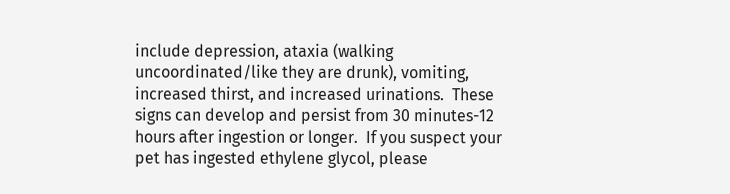include depression, ataxia (walking uncoordinated/like they are drunk), vomiting, increased thirst, and increased urinations.  These signs can develop and persist from 30 minutes-12 hours after ingestion or longer.  If you suspect your pet has ingested ethylene glycol, please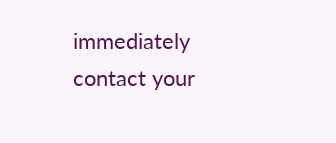immediately contact your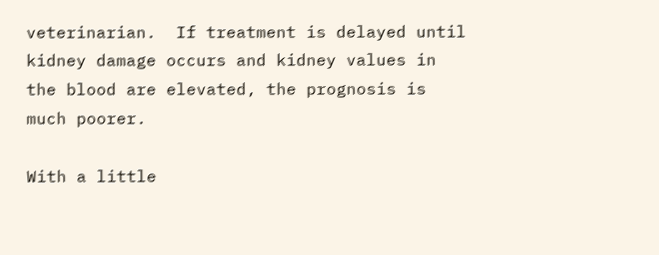veterinarian.  If treatment is delayed until kidney damage occurs and kidney values in the blood are elevated, the prognosis is much poorer.

With a little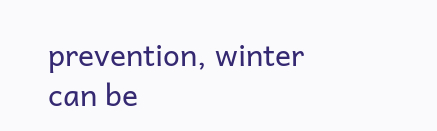prevention, winter can be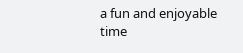a fun and enjoyable time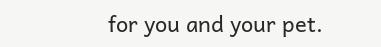for you and your pet.